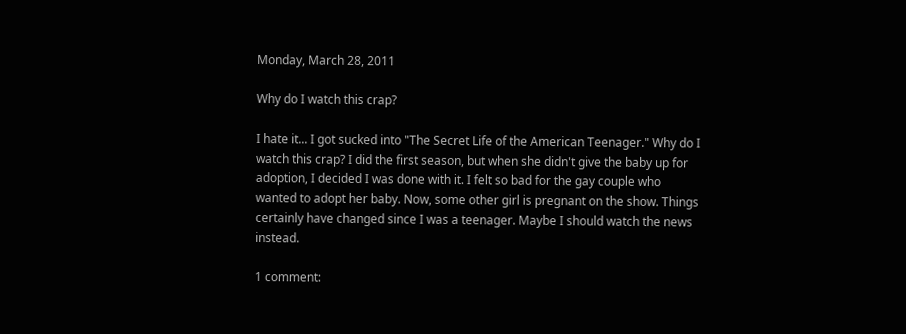Monday, March 28, 2011

Why do I watch this crap?

I hate it... I got sucked into "The Secret Life of the American Teenager." Why do I watch this crap? I did the first season, but when she didn't give the baby up for adoption, I decided I was done with it. I felt so bad for the gay couple who wanted to adopt her baby. Now, some other girl is pregnant on the show. Things certainly have changed since I was a teenager. Maybe I should watch the news instead.

1 comment: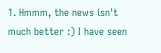1. Hmmm, the news isn't much better :) I have seen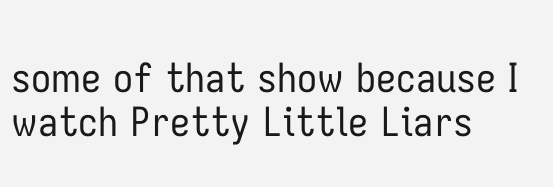some of that show because I watch Pretty Little Liars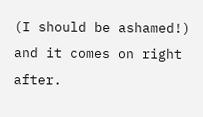(I should be ashamed!) and it comes on right after.